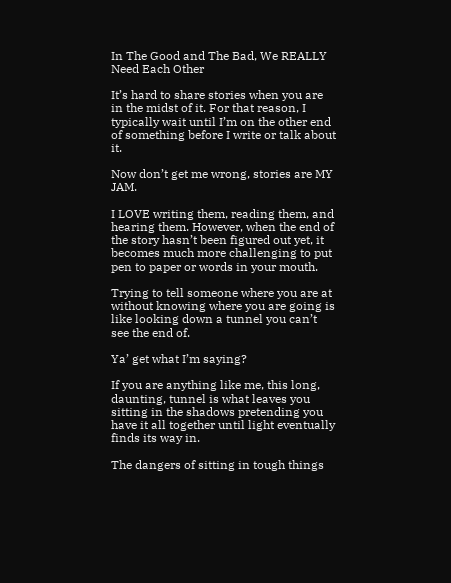In The Good and The Bad, We REALLY Need Each Other

It’s hard to share stories when you are in the midst of it. For that reason, I typically wait until I’m on the other end of something before I write or talk about it.

Now don’t get me wrong, stories are MY JAM.

I LOVE writing them, reading them, and hearing them. However, when the end of the story hasn’t been figured out yet, it becomes much more challenging to put pen to paper or words in your mouth.

Trying to tell someone where you are at without knowing where you are going is like looking down a tunnel you can’t see the end of.

Ya’ get what I’m saying?

If you are anything like me, this long, daunting, tunnel is what leaves you sitting in the shadows pretending you have it all together until light eventually finds its way in.

The dangers of sitting in tough things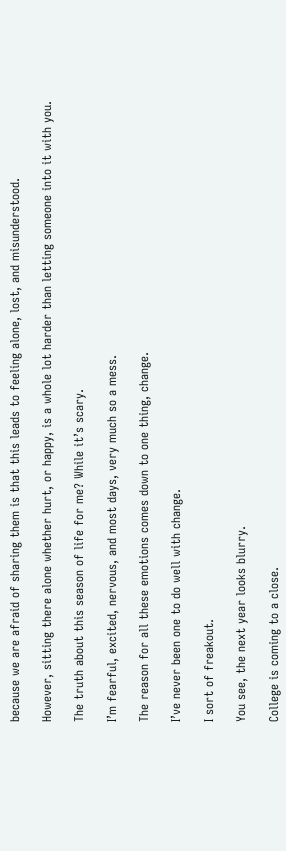because we are afraid of sharing them is that this leads to feeling alone, lost, and misunderstood.

However, sitting there alone whether hurt, or happy, is a whole lot harder than letting someone into it with you.

The truth about this season of life for me? While it’s scary.

I’m fearful, excited, nervous, and most days, very much so a mess.

The reason for all these emotions comes down to one thing, change.

I’ve never been one to do well with change.

I sort of freakout.

You see, the next year looks blurry.

College is coming to a close.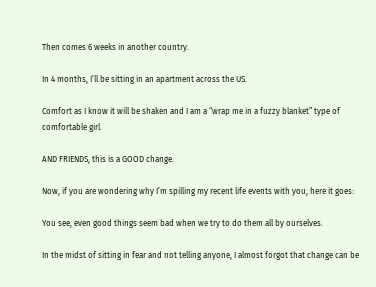Then comes 6 weeks in another country.

In 4 months, I’ll be sitting in an apartment across the US.

Comfort as I know it will be shaken and I am a “wrap me in a fuzzy blanket” type of comfortable girl.

AND FRIENDS, this is a GOOD change.

Now, if you are wondering why I’m spilling my recent life events with you, here it goes:

You see, even good things seem bad when we try to do them all by ourselves.

In the midst of sitting in fear and not telling anyone, I almost forgot that change can be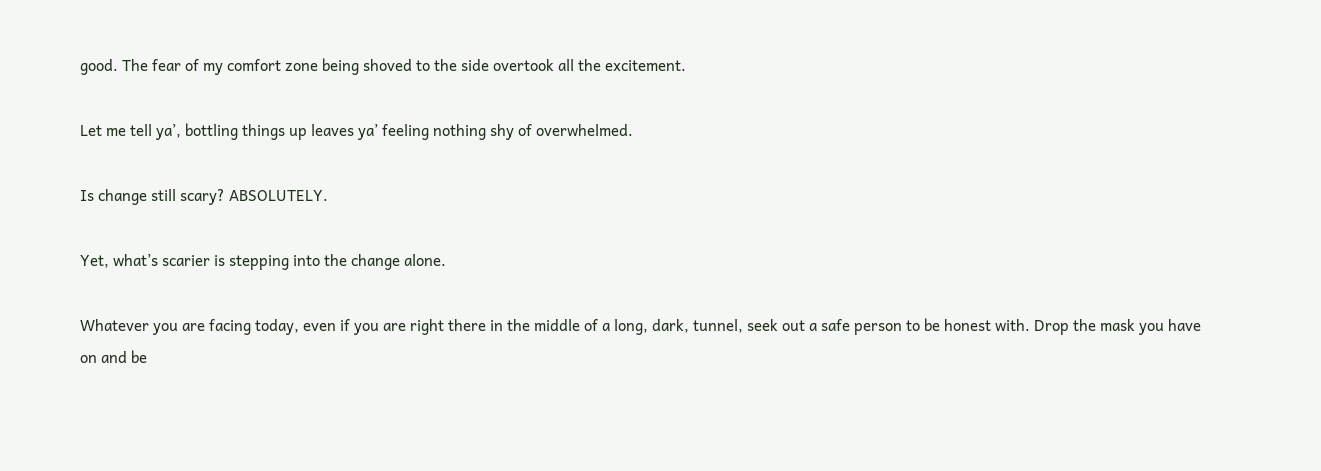good. The fear of my comfort zone being shoved to the side overtook all the excitement.

Let me tell ya’, bottling things up leaves ya’ feeling nothing shy of overwhelmed.

Is change still scary? ABSOLUTELY.

Yet, what’s scarier is stepping into the change alone.

Whatever you are facing today, even if you are right there in the middle of a long, dark, tunnel, seek out a safe person to be honest with. Drop the mask you have on and be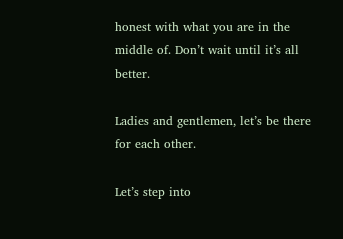honest with what you are in the middle of. Don’t wait until it’s all better.

Ladies and gentlemen, let’s be there for each other.

Let’s step into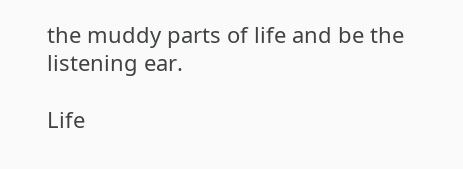the muddy parts of life and be the listening ear.

Life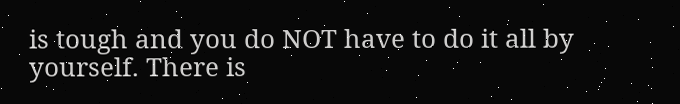is tough and you do NOT have to do it all by yourself. There is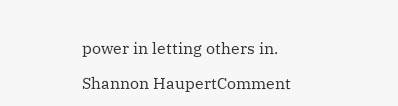power in letting others in.

Shannon HaupertComment